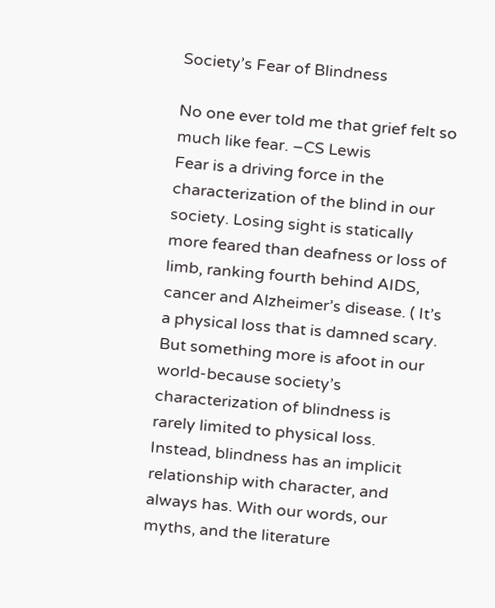Society’s Fear of Blindness

No one ever told me that grief felt so much like fear. –CS Lewis
Fear is a driving force in the characterization of the blind in our society. Losing sight is statically more feared than deafness or loss of limb, ranking fourth behind AIDS, cancer and Alzheimer’s disease. ( It’s a physical loss that is damned scary. But something more is afoot in our world-because society’s characterization of blindness is rarely limited to physical loss. Instead, blindness has an implicit relationship with character, and always has. With our words, our myths, and the literature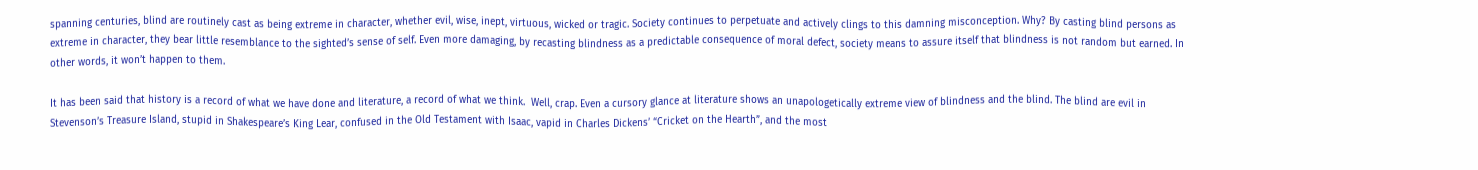spanning centuries, blind are routinely cast as being extreme in character, whether evil, wise, inept, virtuous, wicked or tragic. Society continues to perpetuate and actively clings to this damning misconception. Why? By casting blind persons as extreme in character, they bear little resemblance to the sighted’s sense of self. Even more damaging, by recasting blindness as a predictable consequence of moral defect, society means to assure itself that blindness is not random but earned. In other words, it won’t happen to them.

It has been said that history is a record of what we have done and literature, a record of what we think.  Well, crap. Even a cursory glance at literature shows an unapologetically extreme view of blindness and the blind. The blind are evil in Stevenson’s Treasure Island, stupid in Shakespeare’s King Lear, confused in the Old Testament with Isaac, vapid in Charles Dickens’ “Cricket on the Hearth”, and the most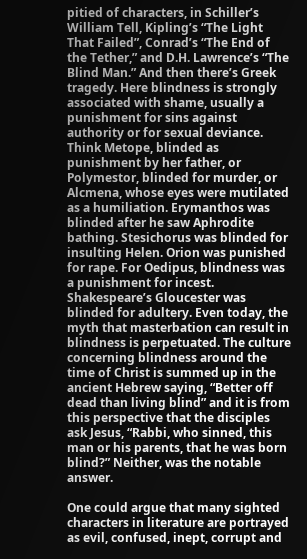pitied of characters, in Schiller’s William Tell, Kipling’s “The Light That Failed”, Conrad’s “The End of the Tether,” and D.H. Lawrence’s “The Blind Man.” And then there’s Greek tragedy. Here blindness is strongly associated with shame, usually a punishment for sins against authority or for sexual deviance. Think Metope, blinded as punishment by her father, or Polymestor, blinded for murder, or Alcmena, whose eyes were mutilated as a humiliation. Erymanthos was blinded after he saw Aphrodite bathing. Stesichorus was blinded for insulting Helen. Orion was punished for rape. For Oedipus, blindness was a punishment for incest. Shakespeare’s Gloucester was blinded for adultery. Even today, the myth that masterbation can result in blindness is perpetuated. The culture concerning blindness around the time of Christ is summed up in the ancient Hebrew saying, “Better off dead than living blind” and it is from this perspective that the disciples ask Jesus, “Rabbi, who sinned, this man or his parents, that he was born blind?” Neither, was the notable answer.

One could argue that many sighted characters in literature are portrayed as evil, confused, inept, corrupt and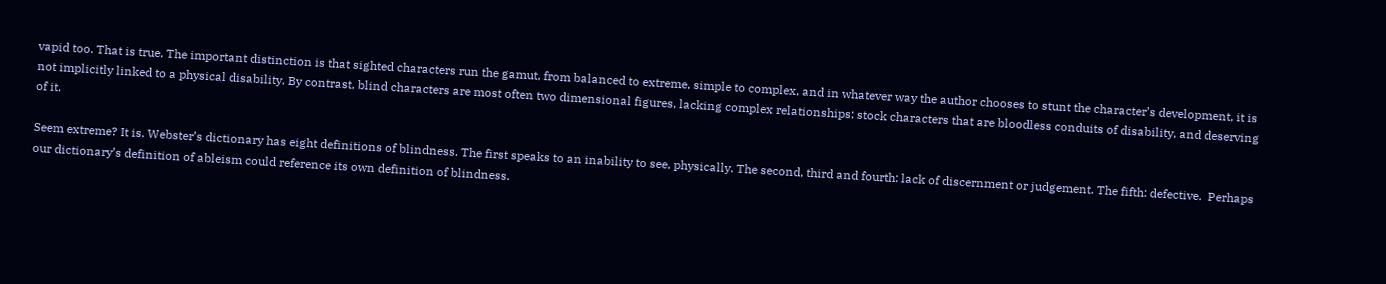vapid too. That is true. The important distinction is that sighted characters run the gamut, from balanced to extreme, simple to complex, and in whatever way the author chooses to stunt the character’s development, it is not implicitly linked to a physical disability. By contrast, blind characters are most often two dimensional figures, lacking complex relationships: stock characters that are bloodless conduits of disability, and deserving of it.

Seem extreme? It is. Webster’s dictionary has eight definitions of blindness. The first speaks to an inability to see, physically. The second, third and fourth: lack of discernment or judgement. The fifth: defective.  Perhaps our dictionary’s definition of ableism could reference its own definition of blindness.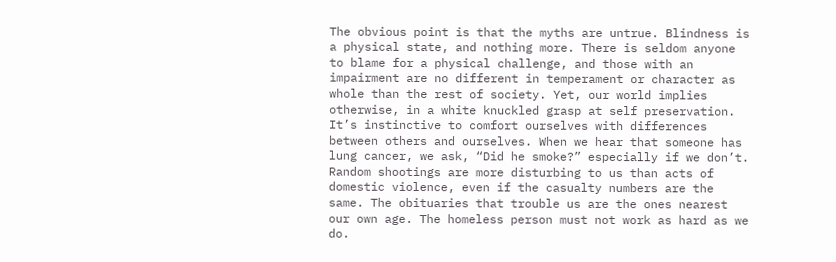The obvious point is that the myths are untrue. Blindness is a physical state, and nothing more. There is seldom anyone to blame for a physical challenge, and those with an impairment are no different in temperament or character as whole than the rest of society. Yet, our world implies otherwise, in a white knuckled grasp at self preservation. It’s instinctive to comfort ourselves with differences between others and ourselves. When we hear that someone has lung cancer, we ask, “Did he smoke?” especially if we don’t. Random shootings are more disturbing to us than acts of domestic violence, even if the casualty numbers are the same. The obituaries that trouble us are the ones nearest our own age. The homeless person must not work as hard as we do.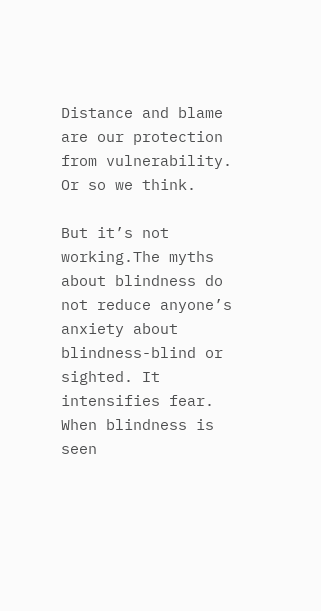Distance and blame are our protection from vulnerability. Or so we think.

But it’s not working.The myths about blindness do not reduce anyone’s anxiety about blindness-blind or sighted. It intensifies fear. When blindness is seen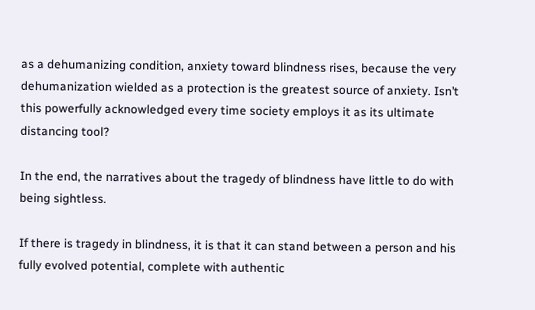as a dehumanizing condition, anxiety toward blindness rises, because the very dehumanization wielded as a protection is the greatest source of anxiety. Isn’t this powerfully acknowledged every time society employs it as its ultimate distancing tool?

In the end, the narratives about the tragedy of blindness have little to do with being sightless.

If there is tragedy in blindness, it is that it can stand between a person and his fully evolved potential, complete with authentic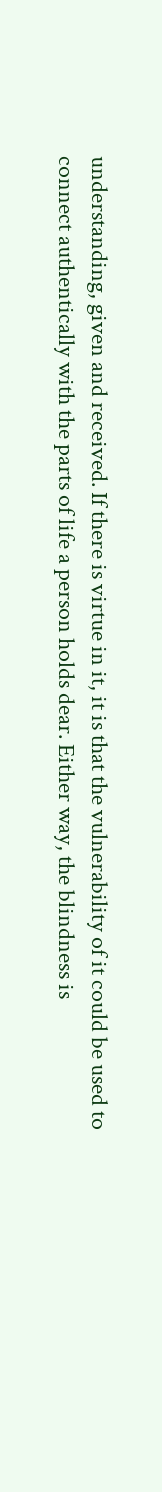understanding, given and received. If there is virtue in it, it is that the vulnerability of it could be used to connect authentically with the parts of life a person holds dear. Either way, the blindness is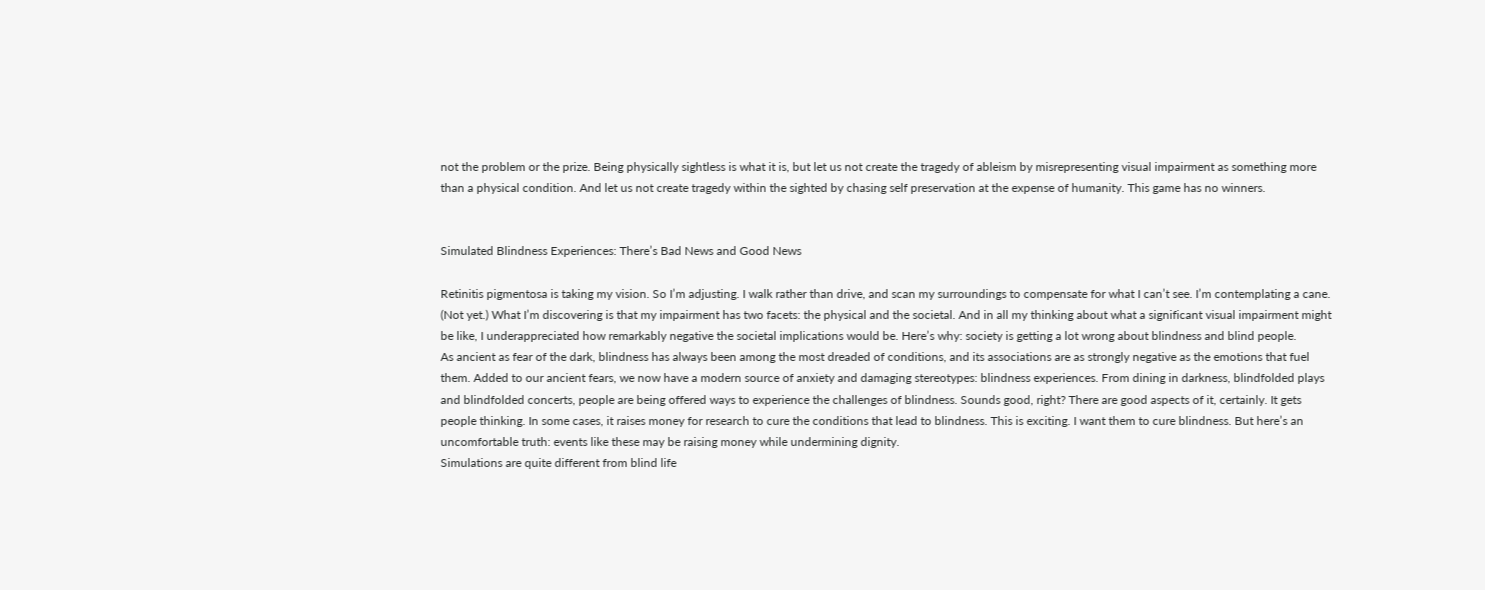not the problem or the prize. Being physically sightless is what it is, but let us not create the tragedy of ableism by misrepresenting visual impairment as something more than a physical condition. And let us not create tragedy within the sighted by chasing self preservation at the expense of humanity. This game has no winners.


Simulated Blindness Experiences: There’s Bad News and Good News

Retinitis pigmentosa is taking my vision. So I’m adjusting. I walk rather than drive, and scan my surroundings to compensate for what I can’t see. I’m contemplating a cane. (Not yet.) What I’m discovering is that my impairment has two facets: the physical and the societal. And in all my thinking about what a significant visual impairment might be like, I underappreciated how remarkably negative the societal implications would be. Here’s why: society is getting a lot wrong about blindness and blind people.
As ancient as fear of the dark, blindness has always been among the most dreaded of conditions, and its associations are as strongly negative as the emotions that fuel them. Added to our ancient fears, we now have a modern source of anxiety and damaging stereotypes: blindness experiences. From dining in darkness, blindfolded plays and blindfolded concerts, people are being offered ways to experience the challenges of blindness. Sounds good, right? There are good aspects of it, certainly. It gets people thinking. In some cases, it raises money for research to cure the conditions that lead to blindness. This is exciting. I want them to cure blindness. But here’s an uncomfortable truth: events like these may be raising money while undermining dignity.
Simulations are quite different from blind life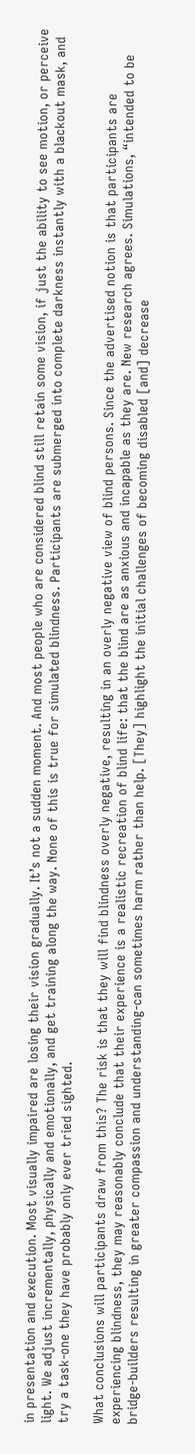in presentation and execution. Most visually impaired are losing their vision gradually. It’s not a sudden moment. And most people who are considered blind still retain some vision, if just the ability to see motion, or perceive light. We adjust incrementally, physically and emotionally, and get training along the way. None of this is true for simulated blindness. Participants are submerged into complete darkness instantly with a blackout mask, and try a task-one they have probably only ever tried sighted.

What conclusions will participants draw from this? The risk is that they will find blindness overly negative, resulting in an overly negative view of blind persons. Since the advertised notion is that participants are experiencing blindness, they may reasonably conclude that their experience is a realistic recreation of blind life: that the blind are as anxious and incapable as they are. New research agrees. Simulations, “intended to be bridge-builders resulting in greater compassion and understanding-can sometimes harm rather than help. [They] highlight the initial challenges of becoming disabled [and] decrease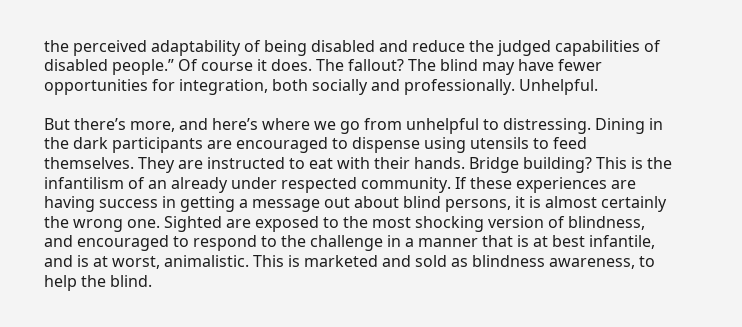the perceived adaptability of being disabled and reduce the judged capabilities of disabled people.” Of course it does. The fallout? The blind may have fewer opportunities for integration, both socially and professionally. Unhelpful.

But there’s more, and here’s where we go from unhelpful to distressing. Dining in the dark participants are encouraged to dispense using utensils to feed themselves. They are instructed to eat with their hands. Bridge building? This is the infantilism of an already under respected community. If these experiences are having success in getting a message out about blind persons, it is almost certainly the wrong one. Sighted are exposed to the most shocking version of blindness, and encouraged to respond to the challenge in a manner that is at best infantile, and is at worst, animalistic. This is marketed and sold as blindness awareness, to help the blind.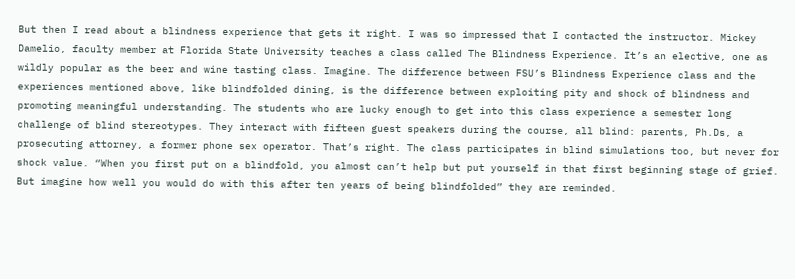But then I read about a blindness experience that gets it right. I was so impressed that I contacted the instructor. Mickey Damelio, faculty member at Florida State University teaches a class called The Blindness Experience. It’s an elective, one as wildly popular as the beer and wine tasting class. Imagine. The difference between FSU’s Blindness Experience class and the experiences mentioned above, like blindfolded dining, is the difference between exploiting pity and shock of blindness and promoting meaningful understanding. The students who are lucky enough to get into this class experience a semester long challenge of blind stereotypes. They interact with fifteen guest speakers during the course, all blind: parents, Ph.Ds, a prosecuting attorney, a former phone sex operator. That’s right. The class participates in blind simulations too, but never for shock value. “When you first put on a blindfold, you almost can’t help but put yourself in that first beginning stage of grief. But imagine how well you would do with this after ten years of being blindfolded” they are reminded.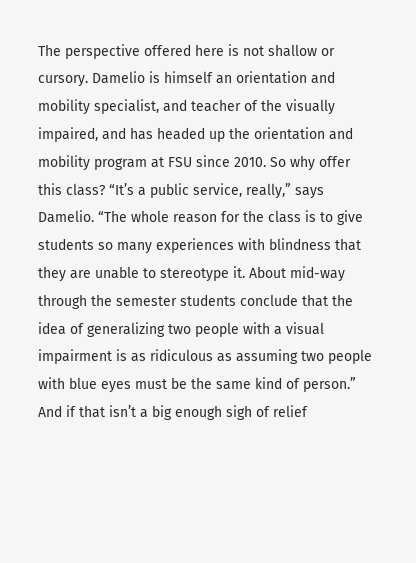The perspective offered here is not shallow or cursory. Damelio is himself an orientation and mobility specialist, and teacher of the visually impaired, and has headed up the orientation and mobility program at FSU since 2010. So why offer this class? “It’s a public service, really,” says Damelio. “The whole reason for the class is to give students so many experiences with blindness that they are unable to stereotype it. About mid-way through the semester students conclude that the idea of generalizing two people with a visual impairment is as ridiculous as assuming two people with blue eyes must be the same kind of person.” And if that isn’t a big enough sigh of relief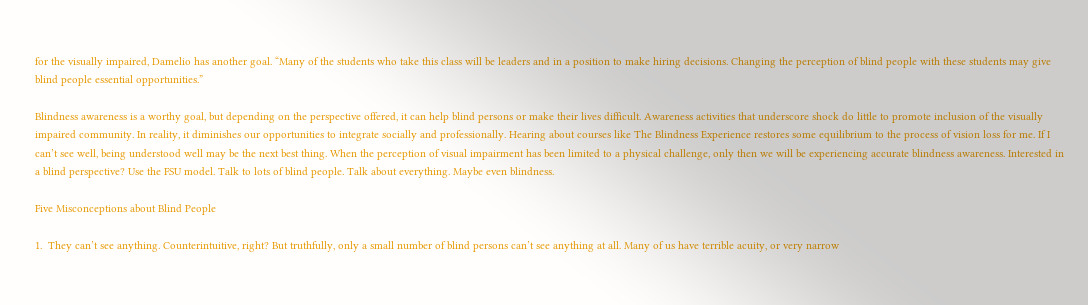for the visually impaired, Damelio has another goal. “Many of the students who take this class will be leaders and in a position to make hiring decisions. Changing the perception of blind people with these students may give blind people essential opportunities.”

Blindness awareness is a worthy goal, but depending on the perspective offered, it can help blind persons or make their lives difficult. Awareness activities that underscore shock do little to promote inclusion of the visually impaired community. In reality, it diminishes our opportunities to integrate socially and professionally. Hearing about courses like The Blindness Experience restores some equilibrium to the process of vision loss for me. If I can’t see well, being understood well may be the next best thing. When the perception of visual impairment has been limited to a physical challenge, only then we will be experiencing accurate blindness awareness. Interested in a blind perspective? Use the FSU model. Talk to lots of blind people. Talk about everything. Maybe even blindness.

Five Misconceptions about Blind People

1.  They can’t see anything. Counterintuitive, right? But truthfully, only a small number of blind persons can’t see anything at all. Many of us have terrible acuity, or very narrow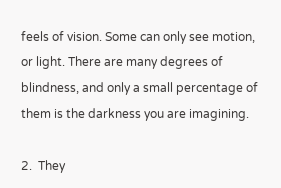feels of vision. Some can only see motion, or light. There are many degrees of blindness, and only a small percentage of them is the darkness you are imagining.

2.  They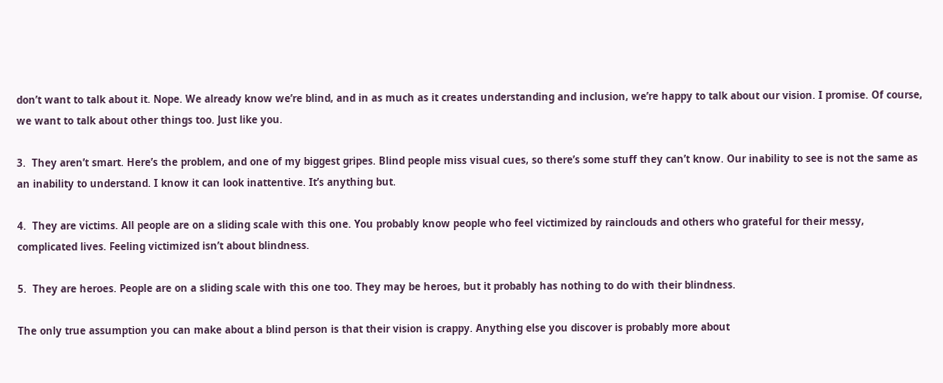don’t want to talk about it. Nope. We already know we’re blind, and in as much as it creates understanding and inclusion, we’re happy to talk about our vision. I promise. Of course, we want to talk about other things too. Just like you.

3.  They aren’t smart. Here’s the problem, and one of my biggest gripes. Blind people miss visual cues, so there’s some stuff they can’t know. Our inability to see is not the same as an inability to understand. I know it can look inattentive. It’s anything but.

4.  They are victims. All people are on a sliding scale with this one. You probably know people who feel victimized by rainclouds and others who grateful for their messy, complicated lives. Feeling victimized isn’t about blindness.

5.  They are heroes. People are on a sliding scale with this one too. They may be heroes, but it probably has nothing to do with their blindness.

The only true assumption you can make about a blind person is that their vision is crappy. Anything else you discover is probably more about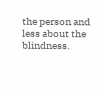the person and less about the blindness.